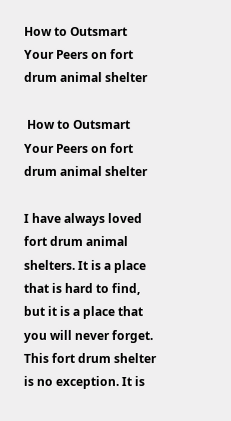How to Outsmart Your Peers on fort drum animal shelter

 How to Outsmart Your Peers on fort drum animal shelter

I have always loved fort drum animal shelters. It is a place that is hard to find, but it is a place that you will never forget. This fort drum shelter is no exception. It is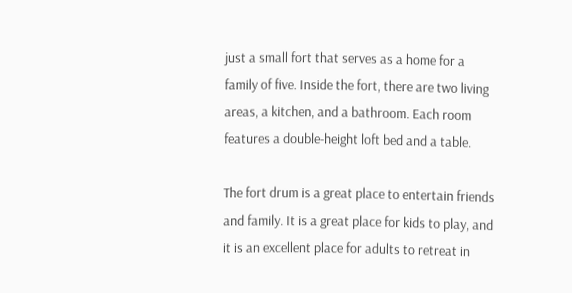just a small fort that serves as a home for a family of five. Inside the fort, there are two living areas, a kitchen, and a bathroom. Each room features a double-height loft bed and a table.

The fort drum is a great place to entertain friends and family. It is a great place for kids to play, and it is an excellent place for adults to retreat in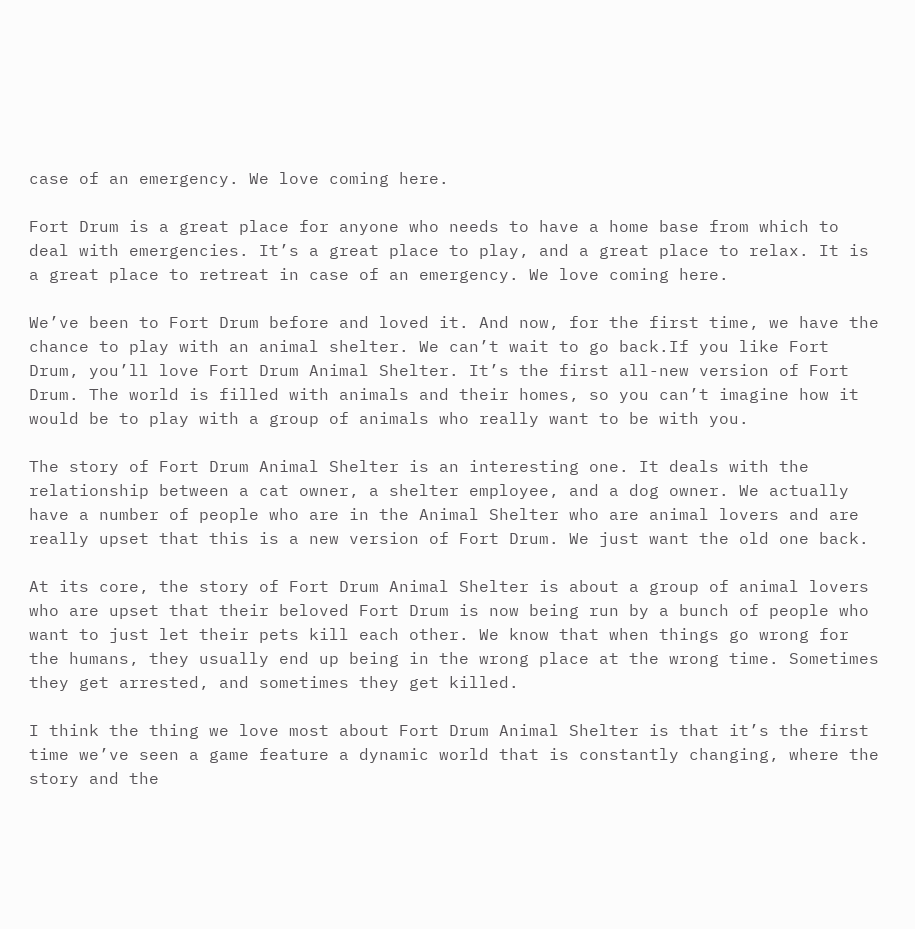case of an emergency. We love coming here.

Fort Drum is a great place for anyone who needs to have a home base from which to deal with emergencies. It’s a great place to play, and a great place to relax. It is a great place to retreat in case of an emergency. We love coming here.

We’ve been to Fort Drum before and loved it. And now, for the first time, we have the chance to play with an animal shelter. We can’t wait to go back.If you like Fort Drum, you’ll love Fort Drum Animal Shelter. It’s the first all-new version of Fort Drum. The world is filled with animals and their homes, so you can’t imagine how it would be to play with a group of animals who really want to be with you.

The story of Fort Drum Animal Shelter is an interesting one. It deals with the relationship between a cat owner, a shelter employee, and a dog owner. We actually have a number of people who are in the Animal Shelter who are animal lovers and are really upset that this is a new version of Fort Drum. We just want the old one back.

At its core, the story of Fort Drum Animal Shelter is about a group of animal lovers who are upset that their beloved Fort Drum is now being run by a bunch of people who want to just let their pets kill each other. We know that when things go wrong for the humans, they usually end up being in the wrong place at the wrong time. Sometimes they get arrested, and sometimes they get killed.

I think the thing we love most about Fort Drum Animal Shelter is that it’s the first time we’ve seen a game feature a dynamic world that is constantly changing, where the story and the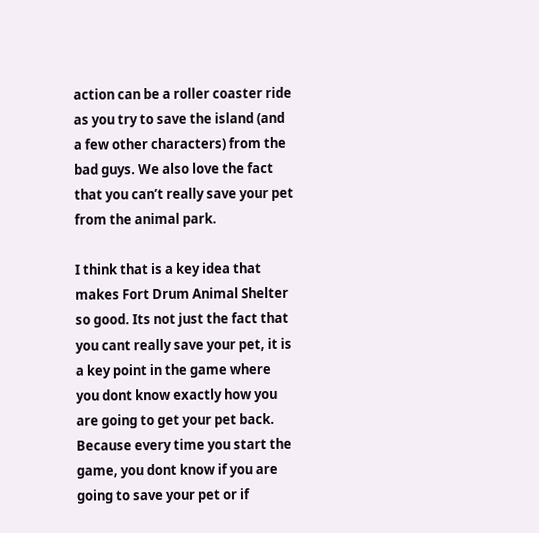action can be a roller coaster ride as you try to save the island (and a few other characters) from the bad guys. We also love the fact that you can’t really save your pet from the animal park.

I think that is a key idea that makes Fort Drum Animal Shelter so good. Its not just the fact that you cant really save your pet, it is a key point in the game where you dont know exactly how you are going to get your pet back. Because every time you start the game, you dont know if you are going to save your pet or if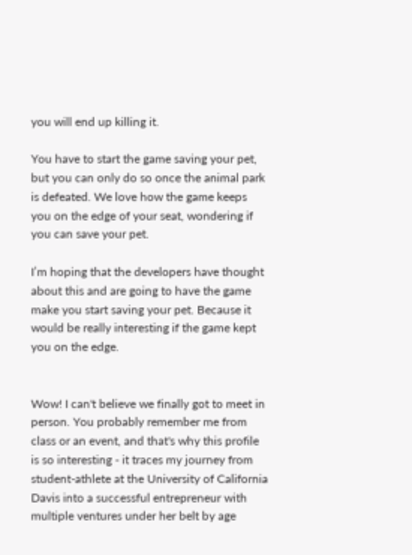you will end up killing it.

You have to start the game saving your pet, but you can only do so once the animal park is defeated. We love how the game keeps you on the edge of your seat, wondering if you can save your pet.

I’m hoping that the developers have thought about this and are going to have the game make you start saving your pet. Because it would be really interesting if the game kept you on the edge.


Wow! I can't believe we finally got to meet in person. You probably remember me from class or an event, and that's why this profile is so interesting - it traces my journey from student-athlete at the University of California Davis into a successful entrepreneur with multiple ventures under her belt by age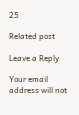25

Related post

Leave a Reply

Your email address will not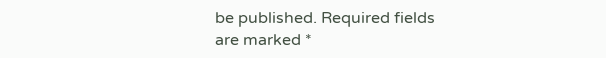be published. Required fields are marked *